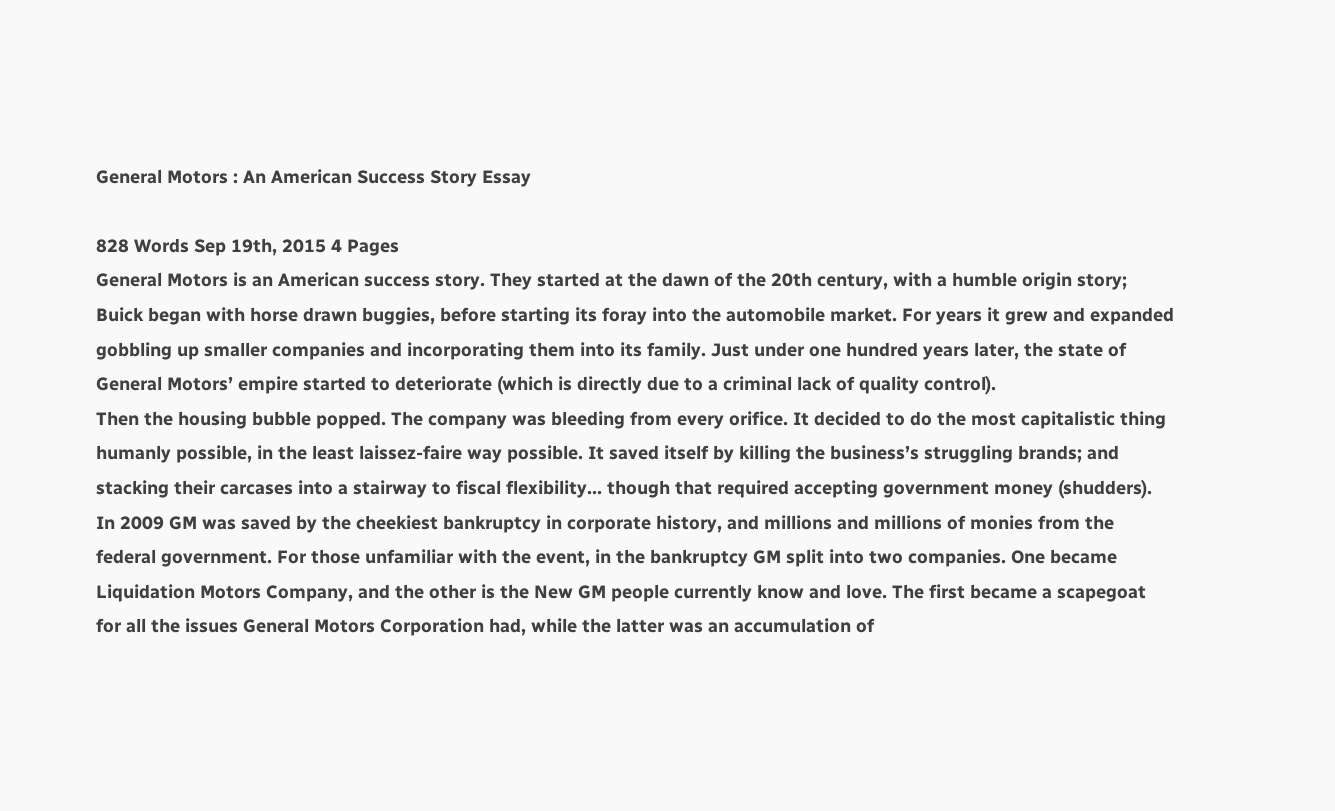General Motors : An American Success Story Essay

828 Words Sep 19th, 2015 4 Pages
General Motors is an American success story. They started at the dawn of the 20th century, with a humble origin story; Buick began with horse drawn buggies, before starting its foray into the automobile market. For years it grew and expanded gobbling up smaller companies and incorporating them into its family. Just under one hundred years later, the state of General Motors’ empire started to deteriorate (which is directly due to a criminal lack of quality control).
Then the housing bubble popped. The company was bleeding from every orifice. It decided to do the most capitalistic thing humanly possible, in the least laissez-faire way possible. It saved itself by killing the business’s struggling brands; and stacking their carcases into a stairway to fiscal flexibility… though that required accepting government money (shudders).
In 2009 GM was saved by the cheekiest bankruptcy in corporate history, and millions and millions of monies from the federal government. For those unfamiliar with the event, in the bankruptcy GM split into two companies. One became Liquidation Motors Company, and the other is the New GM people currently know and love. The first became a scapegoat for all the issues General Motors Corporation had, while the latter was an accumulation of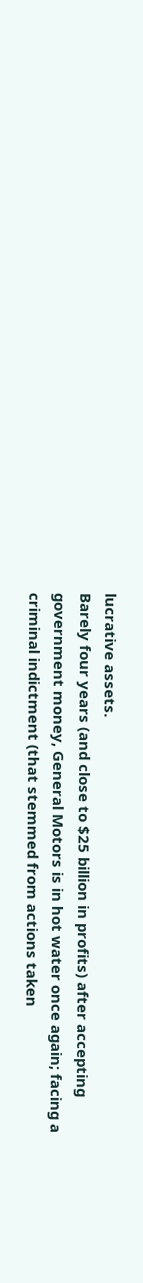lucrative assets.
Barely four years (and close to $25 billion in profits) after accepting government money, General Motors is in hot water once again; facing a criminal indictment (that stemmed from actions taken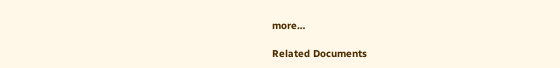more…

Related Documents